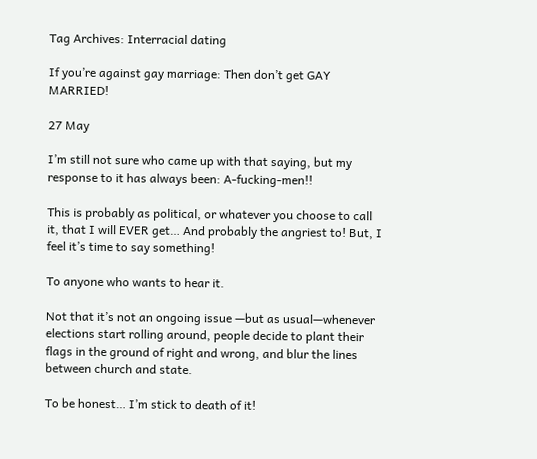Tag Archives: Interracial dating

If you’re against gay marriage: Then don’t get GAY MARRIED!

27 May

I’m still not sure who came up with that saying, but my response to it has always been: A-fucking-men!!

This is probably as political, or whatever you choose to call it, that I will EVER get… And probably the angriest to! But, I feel it’s time to say something!

To anyone who wants to hear it.

Not that it’s not an ongoing issue —but as usual—whenever elections start rolling around, people decide to plant their flags in the ground of right and wrong, and blur the lines between church and state.

To be honest… I’m stick to death of it!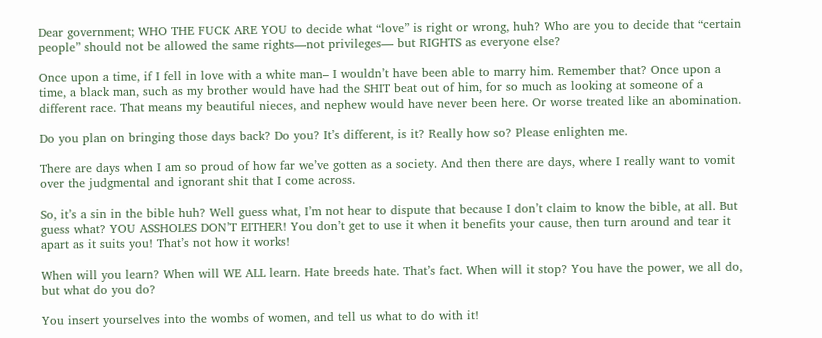Dear government; WHO THE FUCK ARE YOU to decide what “love” is right or wrong, huh? Who are you to decide that “certain people” should not be allowed the same rights—not privileges— but RIGHTS as everyone else?

Once upon a time, if I fell in love with a white man– I wouldn’t have been able to marry him. Remember that? Once upon a time, a black man, such as my brother would have had the SHIT beat out of him, for so much as looking at someone of a different race. That means my beautiful nieces, and nephew would have never been here. Or worse treated like an abomination.

Do you plan on bringing those days back? Do you? It’s different, is it? Really how so? Please enlighten me.

There are days when I am so proud of how far we’ve gotten as a society. And then there are days, where I really want to vomit over the judgmental and ignorant shit that I come across.

So, it’s a sin in the bible huh? Well guess what, I’m not hear to dispute that because I don’t claim to know the bible, at all. But guess what? YOU ASSHOLES DON’T EITHER! You don’t get to use it when it benefits your cause, then turn around and tear it apart as it suits you! That’s not how it works!

When will you learn? When will WE ALL learn. Hate breeds hate. That’s fact. When will it stop? You have the power, we all do, but what do you do?

You insert yourselves into the wombs of women, and tell us what to do with it!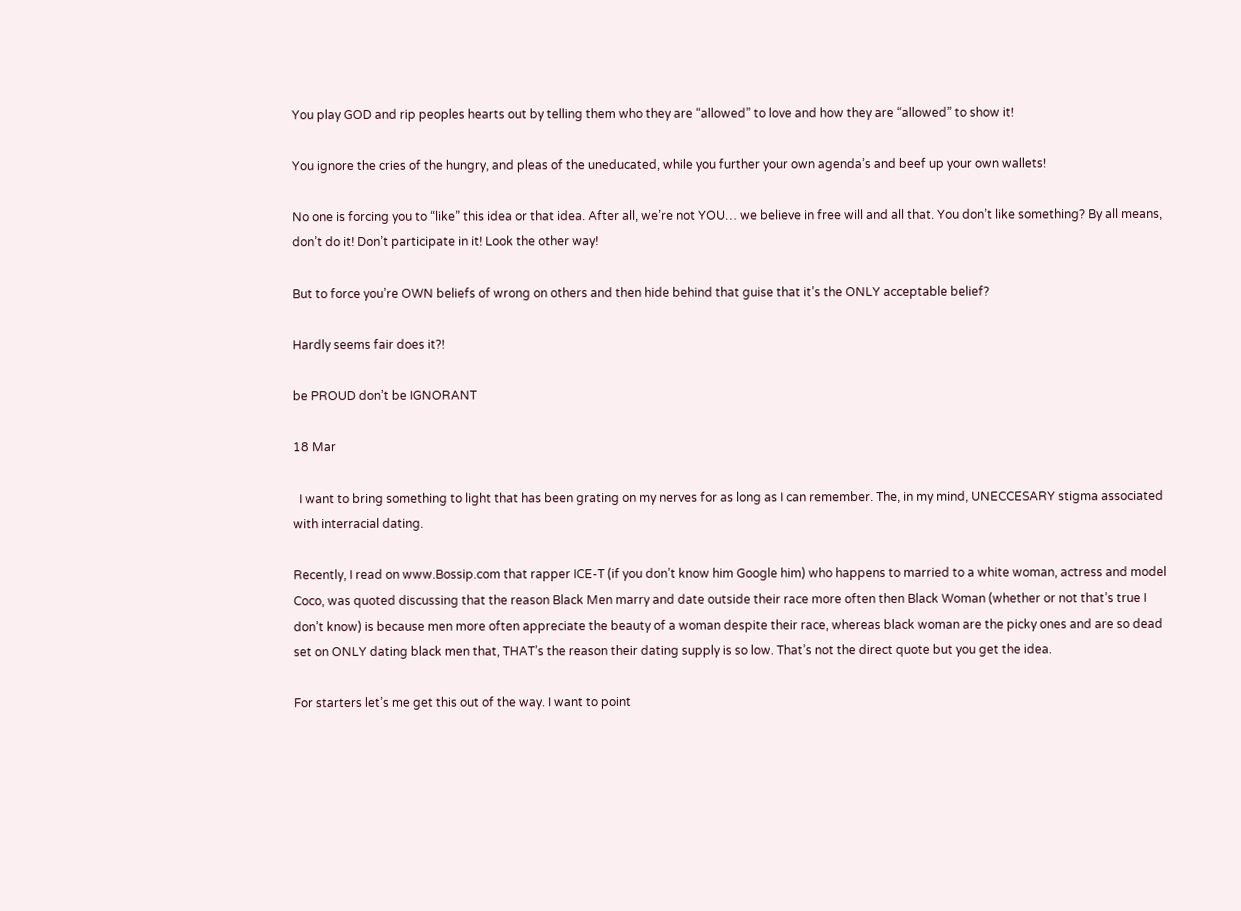You play GOD and rip peoples hearts out by telling them who they are “allowed” to love and how they are “allowed” to show it!

You ignore the cries of the hungry, and pleas of the uneducated, while you further your own agenda’s and beef up your own wallets!

No one is forcing you to “like” this idea or that idea. After all, we’re not YOU… we believe in free will and all that. You don’t like something? By all means, don’t do it! Don’t participate in it! Look the other way!

But to force you’re OWN beliefs of wrong on others and then hide behind that guise that it’s the ONLY acceptable belief?

Hardly seems fair does it?!

be PROUD don’t be IGNORANT

18 Mar

  I want to bring something to light that has been grating on my nerves for as long as I can remember. The, in my mind, UNECCESARY stigma associated with interracial dating.

Recently, I read on www.Bossip.com that rapper ICE-T (if you don’t know him Google him) who happens to married to a white woman, actress and model Coco, was quoted discussing that the reason Black Men marry and date outside their race more often then Black Woman (whether or not that’s true I don’t know) is because men more often appreciate the beauty of a woman despite their race, whereas black woman are the picky ones and are so dead set on ONLY dating black men that, THAT’s the reason their dating supply is so low. That’s not the direct quote but you get the idea.

For starters let’s me get this out of the way. I want to point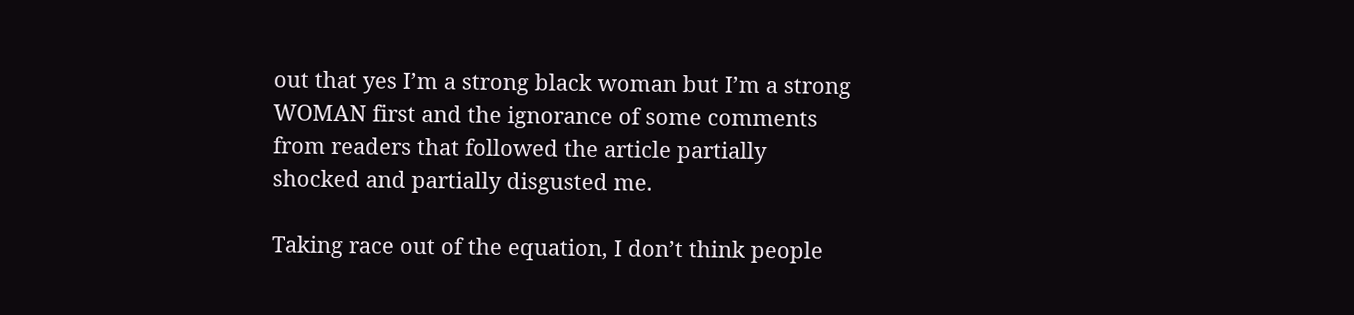out that yes I’m a strong black woman but I’m a strong WOMAN first and the ignorance of some comments from readers that followed the article partially shocked and partially disgusted me.

Taking race out of the equation, I don’t think people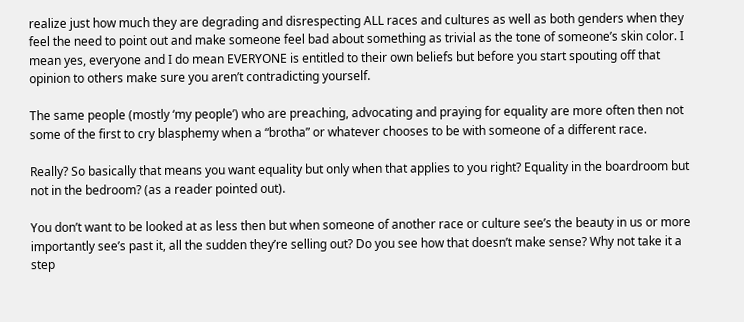realize just how much they are degrading and disrespecting ALL races and cultures as well as both genders when they feel the need to point out and make someone feel bad about something as trivial as the tone of someone’s skin color. I mean yes, everyone and I do mean EVERYONE is entitled to their own beliefs but before you start spouting off that opinion to others make sure you aren’t contradicting yourself.

The same people (mostly ‘my people’) who are preaching, advocating and praying for equality are more often then not some of the first to cry blasphemy when a “brotha” or whatever chooses to be with someone of a different race.

Really? So basically that means you want equality but only when that applies to you right? Equality in the boardroom but not in the bedroom? (as a reader pointed out).

You don’t want to be looked at as less then but when someone of another race or culture see’s the beauty in us or more importantly see’s past it, all the sudden they’re selling out? Do you see how that doesn’t make sense? Why not take it a step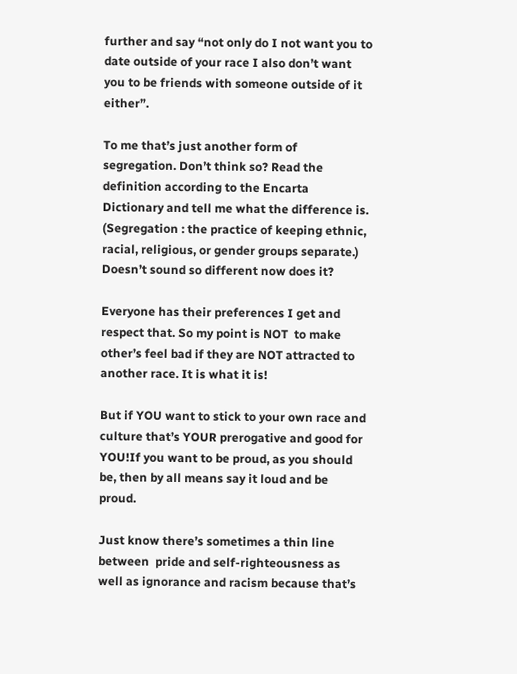further and say “not only do I not want you to date outside of your race I also don’t want you to be friends with someone outside of it either”.

To me that’s just another form of segregation. Don’t think so? Read the definition according to the Encarta Dictionary and tell me what the difference is. (Segregation : the practice of keeping ethnic, racial, religious, or gender groups separate.) Doesn’t sound so different now does it?

Everyone has their preferences I get and respect that. So my point is NOT  to make other’s feel bad if they are NOT attracted to another race. It is what it is!

But if YOU want to stick to your own race and culture that’s YOUR prerogative and good for YOU!If you want to be proud, as you should be, then by all means say it loud and be proud.

Just know there’s sometimes a thin line between  pride and self-righteousness as well as ignorance and racism because that’s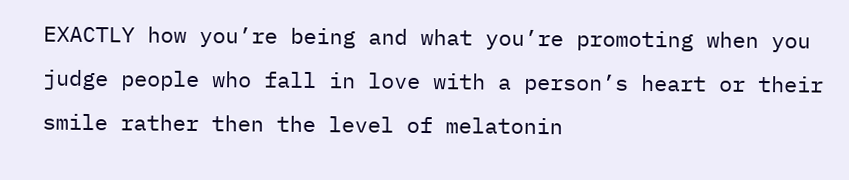EXACTLY how you’re being and what you’re promoting when you judge people who fall in love with a person’s heart or their smile rather then the level of melatonin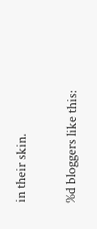in their skin.

%d bloggers like this: